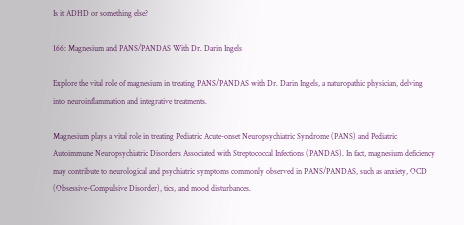Is it ADHD or something else?

166: Magnesium and PANS/PANDAS With Dr. Darin Ingels

Explore the vital role of magnesium in treating PANS/PANDAS with Dr. Darin Ingels, a naturopathic physician, delving into neuroinflammation and integrative treatments.

Magnesium plays a vital role in treating Pediatric Acute-onset Neuropsychiatric Syndrome (PANS) and Pediatric Autoimmune Neuropsychiatric Disorders Associated with Streptococcal Infections (PANDAS). In fact, magnesium deficiency may contribute to neurological and psychiatric symptoms commonly observed in PANS/PANDAS, such as anxiety, OCD (Obsessive-Compulsive Disorder), tics, and mood disturbances.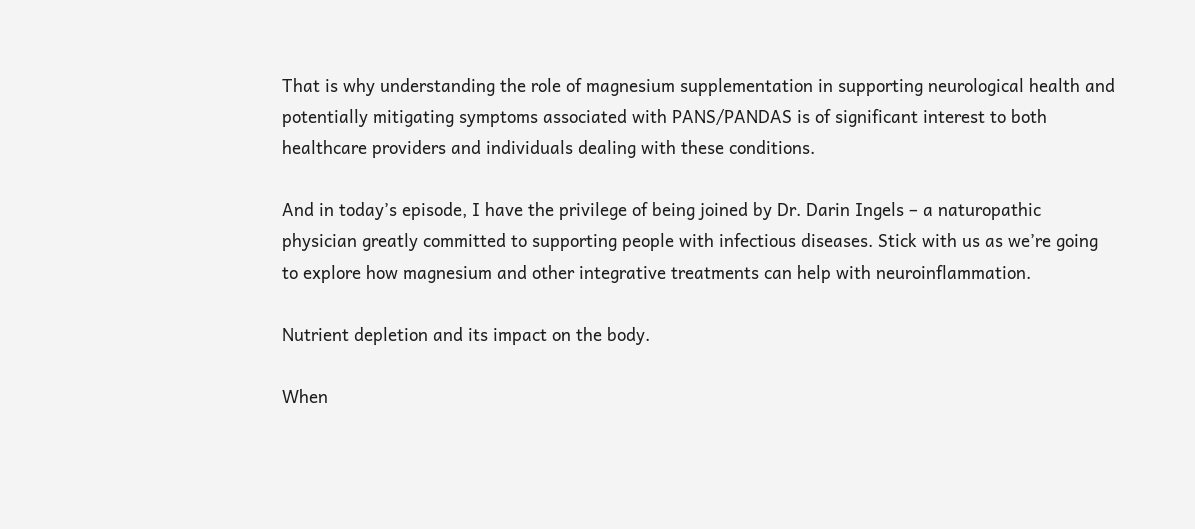That is why understanding the role of magnesium supplementation in supporting neurological health and potentially mitigating symptoms associated with PANS/PANDAS is of significant interest to both healthcare providers and individuals dealing with these conditions.

And in today’s episode, I have the privilege of being joined by Dr. Darin Ingels – a naturopathic physician greatly committed to supporting people with infectious diseases. Stick with us as we’re going to explore how magnesium and other integrative treatments can help with neuroinflammation.

Nutrient depletion and its impact on the body.

When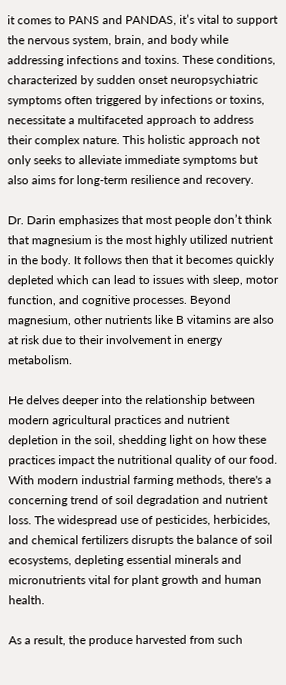it comes to PANS and PANDAS, it’s vital to support the nervous system, brain, and body while addressing infections and toxins. These conditions, characterized by sudden onset neuropsychiatric symptoms often triggered by infections or toxins, necessitate a multifaceted approach to address their complex nature. This holistic approach not only seeks to alleviate immediate symptoms but also aims for long-term resilience and recovery.

Dr. Darin emphasizes that most people don’t think that magnesium is the most highly utilized nutrient in the body. It follows then that it becomes quickly depleted which can lead to issues with sleep, motor function, and cognitive processes. Beyond magnesium, other nutrients like B vitamins are also at risk due to their involvement in energy metabolism.

He delves deeper into the relationship between modern agricultural practices and nutrient depletion in the soil, shedding light on how these practices impact the nutritional quality of our food. With modern industrial farming methods, there's a concerning trend of soil degradation and nutrient loss. The widespread use of pesticides, herbicides, and chemical fertilizers disrupts the balance of soil ecosystems, depleting essential minerals and micronutrients vital for plant growth and human health.

As a result, the produce harvested from such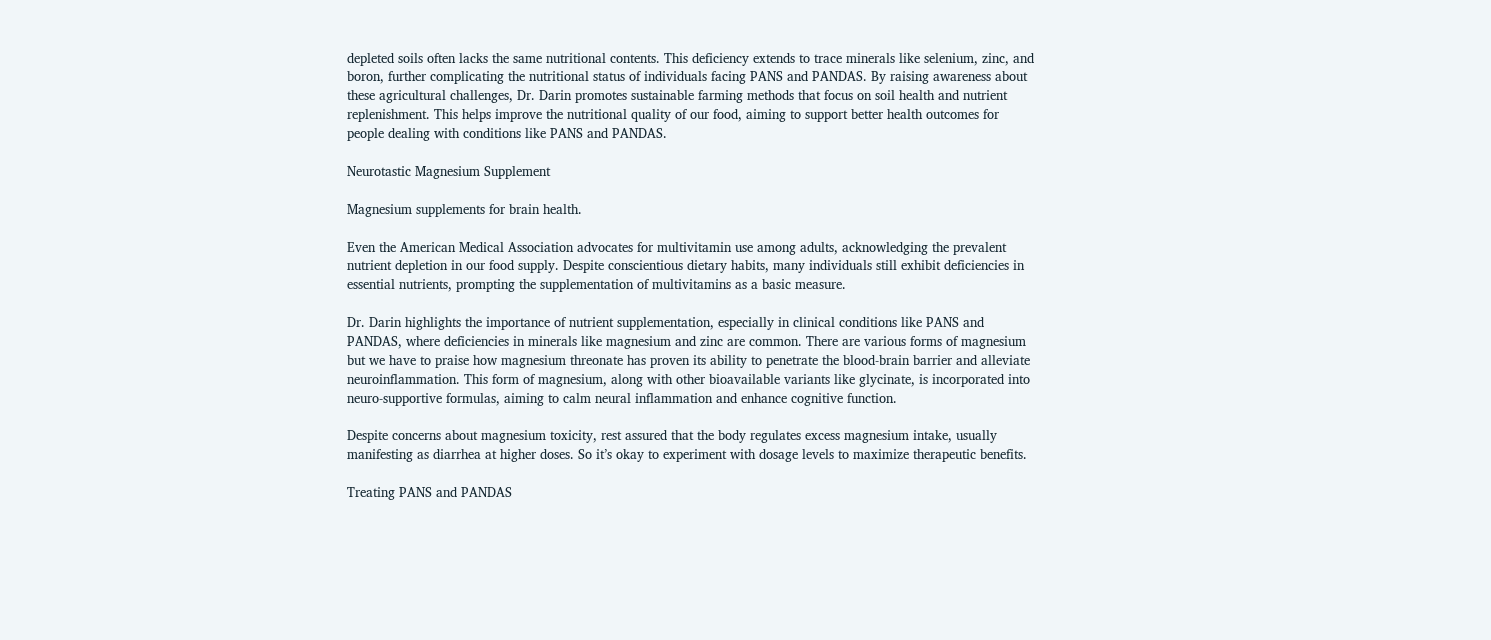depleted soils often lacks the same nutritional contents. This deficiency extends to trace minerals like selenium, zinc, and boron, further complicating the nutritional status of individuals facing PANS and PANDAS. By raising awareness about these agricultural challenges, Dr. Darin promotes sustainable farming methods that focus on soil health and nutrient replenishment. This helps improve the nutritional quality of our food, aiming to support better health outcomes for people dealing with conditions like PANS and PANDAS.

Neurotastic Magnesium Supplement

Magnesium supplements for brain health.

Even the American Medical Association advocates for multivitamin use among adults, acknowledging the prevalent nutrient depletion in our food supply. Despite conscientious dietary habits, many individuals still exhibit deficiencies in essential nutrients, prompting the supplementation of multivitamins as a basic measure.

Dr. Darin highlights the importance of nutrient supplementation, especially in clinical conditions like PANS and PANDAS, where deficiencies in minerals like magnesium and zinc are common. There are various forms of magnesium but we have to praise how magnesium threonate has proven its ability to penetrate the blood-brain barrier and alleviate neuroinflammation. This form of magnesium, along with other bioavailable variants like glycinate, is incorporated into neuro-supportive formulas, aiming to calm neural inflammation and enhance cognitive function.

Despite concerns about magnesium toxicity, rest assured that the body regulates excess magnesium intake, usually manifesting as diarrhea at higher doses. So it’s okay to experiment with dosage levels to maximize therapeutic benefits.

Treating PANS and PANDAS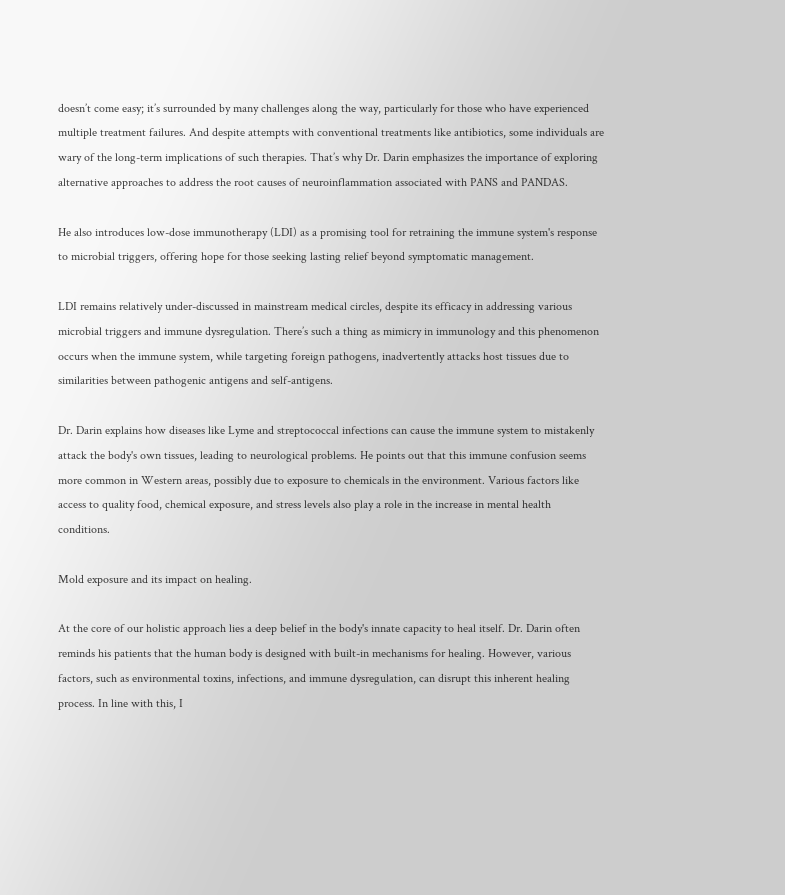doesn’t come easy; it’s surrounded by many challenges along the way, particularly for those who have experienced multiple treatment failures. And despite attempts with conventional treatments like antibiotics, some individuals are wary of the long-term implications of such therapies. That’s why Dr. Darin emphasizes the importance of exploring alternative approaches to address the root causes of neuroinflammation associated with PANS and PANDAS.

He also introduces low-dose immunotherapy (LDI) as a promising tool for retraining the immune system's response to microbial triggers, offering hope for those seeking lasting relief beyond symptomatic management.

LDI remains relatively under-discussed in mainstream medical circles, despite its efficacy in addressing various microbial triggers and immune dysregulation. There’s such a thing as mimicry in immunology and this phenomenon occurs when the immune system, while targeting foreign pathogens, inadvertently attacks host tissues due to similarities between pathogenic antigens and self-antigens.

Dr. Darin explains how diseases like Lyme and streptococcal infections can cause the immune system to mistakenly attack the body's own tissues, leading to neurological problems. He points out that this immune confusion seems more common in Western areas, possibly due to exposure to chemicals in the environment. Various factors like access to quality food, chemical exposure, and stress levels also play a role in the increase in mental health conditions.

Mold exposure and its impact on healing.

At the core of our holistic approach lies a deep belief in the body's innate capacity to heal itself. Dr. Darin often reminds his patients that the human body is designed with built-in mechanisms for healing. However, various factors, such as environmental toxins, infections, and immune dysregulation, can disrupt this inherent healing process. In line with this, I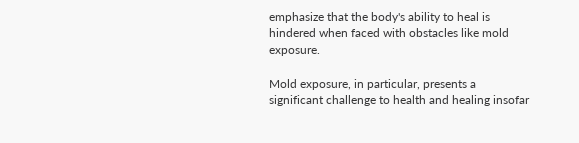emphasize that the body's ability to heal is hindered when faced with obstacles like mold exposure.

Mold exposure, in particular, presents a significant challenge to health and healing insofar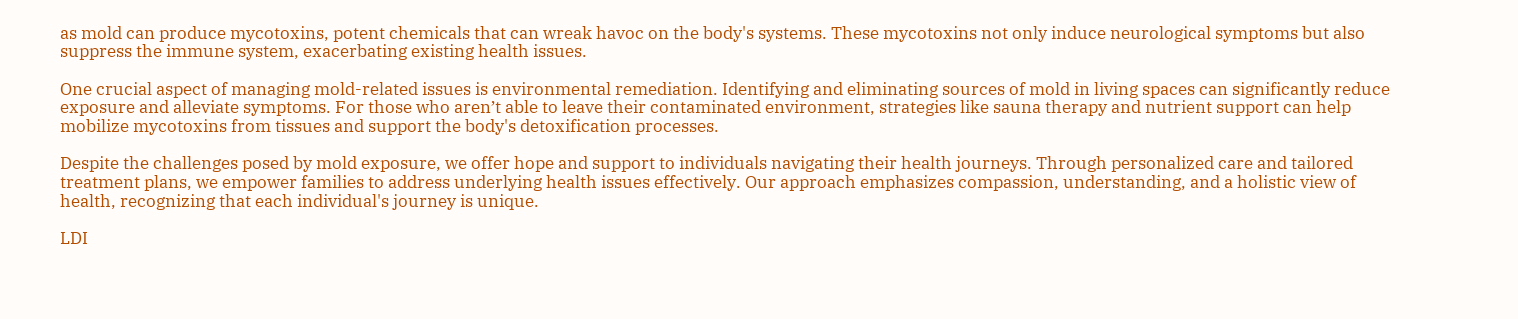as mold can produce mycotoxins, potent chemicals that can wreak havoc on the body's systems. These mycotoxins not only induce neurological symptoms but also suppress the immune system, exacerbating existing health issues.

One crucial aspect of managing mold-related issues is environmental remediation. Identifying and eliminating sources of mold in living spaces can significantly reduce exposure and alleviate symptoms. For those who aren’t able to leave their contaminated environment, strategies like sauna therapy and nutrient support can help mobilize mycotoxins from tissues and support the body's detoxification processes.

Despite the challenges posed by mold exposure, we offer hope and support to individuals navigating their health journeys. Through personalized care and tailored treatment plans, we empower families to address underlying health issues effectively. Our approach emphasizes compassion, understanding, and a holistic view of health, recognizing that each individual's journey is unique.

LDI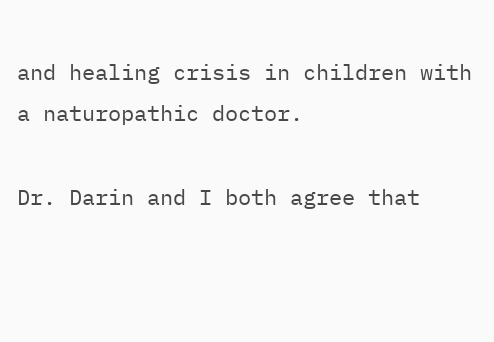and healing crisis in children with a naturopathic doctor.

Dr. Darin and I both agree that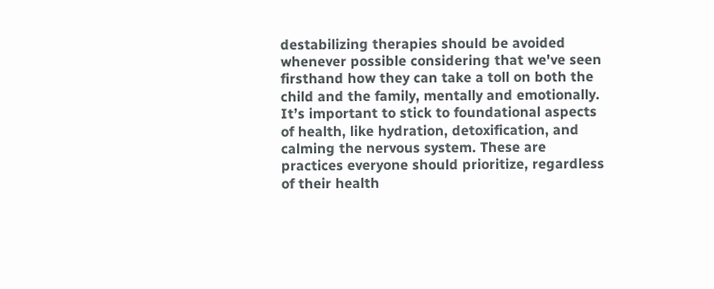destabilizing therapies should be avoided whenever possible considering that we've seen firsthand how they can take a toll on both the child and the family, mentally and emotionally. It’s important to stick to foundational aspects of health, like hydration, detoxification, and calming the nervous system. These are practices everyone should prioritize, regardless of their health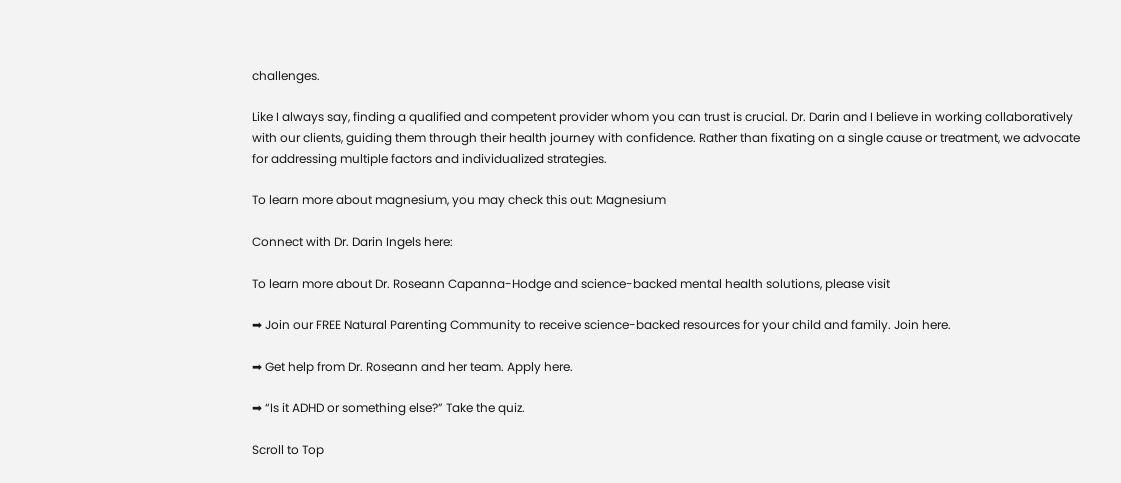challenges.

Like I always say, finding a qualified and competent provider whom you can trust is crucial. Dr. Darin and I believe in working collaboratively with our clients, guiding them through their health journey with confidence. Rather than fixating on a single cause or treatment, we advocate for addressing multiple factors and individualized strategies.

To learn more about magnesium, you may check this out: Magnesium

Connect with Dr. Darin Ingels here:

To learn more about Dr. Roseann Capanna-Hodge and science-backed mental health solutions, please visit

➡ Join our FREE Natural Parenting Community to receive science-backed resources for your child and family. Join here.

➡ Get help from Dr. Roseann and her team. Apply here.

➡ “Is it ADHD or something else?” Take the quiz.

Scroll to Top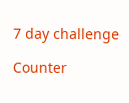7 day challenge

Counter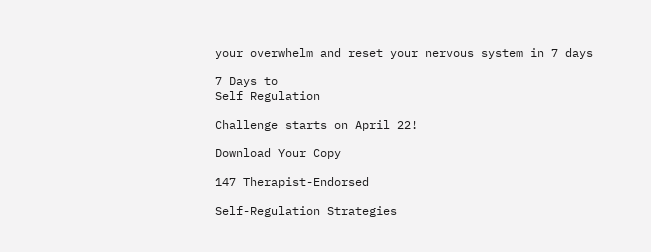your overwhelm and reset your nervous system in 7 days

7 Days to
Self Regulation

Challenge starts on April 22!

Download Your Copy

147 Therapist-Endorsed

Self-Regulation Strategies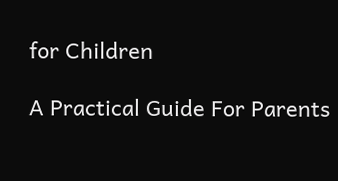for Children

A Practical Guide For Parents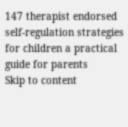147 therapist endorsed self-regulation strategies for children a practical guide for parents
Skip to content